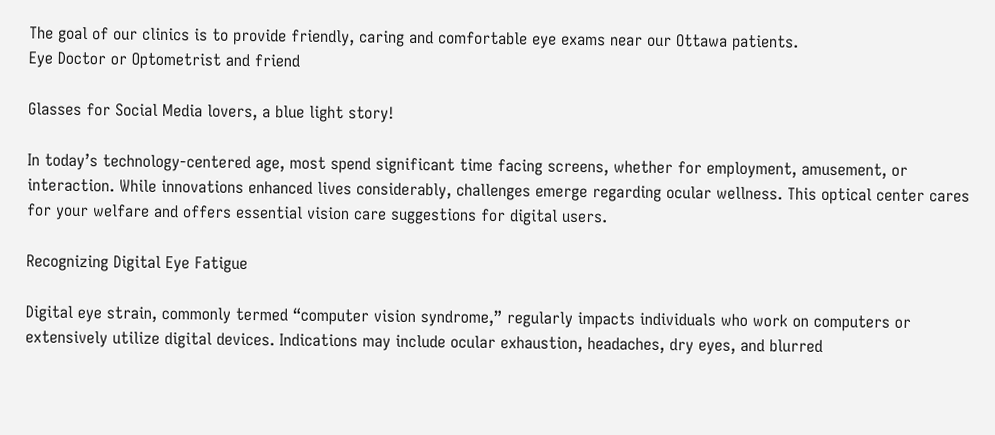The goal of our clinics is to provide friendly, caring and comfortable eye exams near our Ottawa patients.
Eye Doctor or Optometrist and friend

Glasses for Social Media lovers, a blue light story!

In today’s technology-centered age, most spend significant time facing screens, whether for employment, amusement, or interaction. While innovations enhanced lives considerably, challenges emerge regarding ocular wellness. This optical center cares for your welfare and offers essential vision care suggestions for digital users.

Recognizing Digital Eye Fatigue

Digital eye strain, commonly termed “computer vision syndrome,” regularly impacts individuals who work on computers or extensively utilize digital devices. Indications may include ocular exhaustion, headaches, dry eyes, and blurred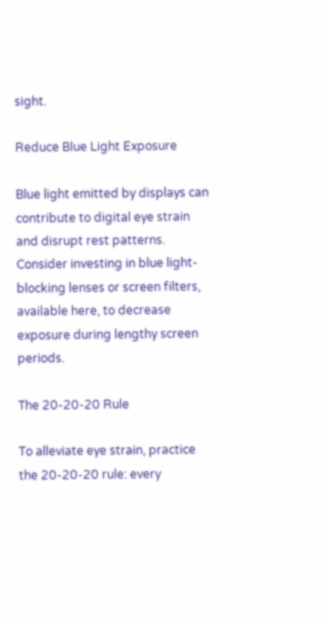sight.

Reduce Blue Light Exposure

Blue light emitted by displays can contribute to digital eye strain and disrupt rest patterns. Consider investing in blue light-blocking lenses or screen filters, available here, to decrease exposure during lengthy screen periods.

The 20-20-20 Rule

To alleviate eye strain, practice the 20-20-20 rule: every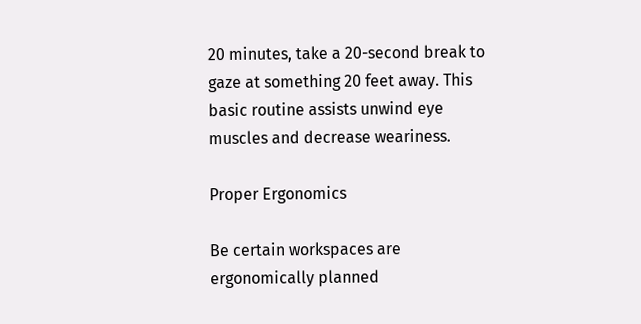20 minutes, take a 20-second break to gaze at something 20 feet away. This basic routine assists unwind eye muscles and decrease weariness.

Proper Ergonomics

Be certain workspaces are ergonomically planned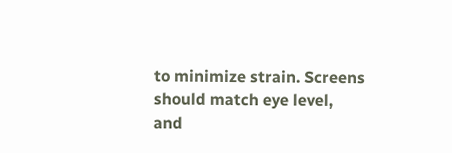to minimize strain. Screens should match eye level, and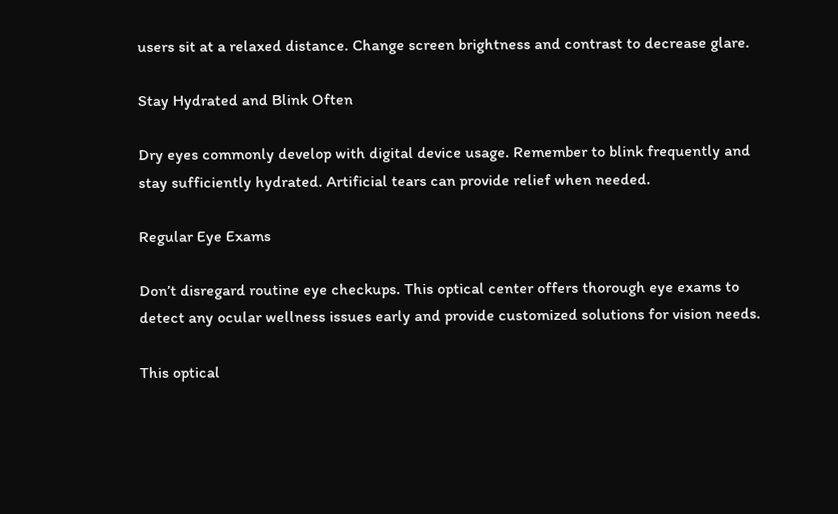users sit at a relaxed distance. Change screen brightness and contrast to decrease glare.

Stay Hydrated and Blink Often

Dry eyes commonly develop with digital device usage. Remember to blink frequently and stay sufficiently hydrated. Artificial tears can provide relief when needed.

Regular Eye Exams

Don’t disregard routine eye checkups. This optical center offers thorough eye exams to detect any ocular wellness issues early and provide customized solutions for vision needs.

This optical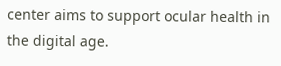center aims to support ocular health in the digital age.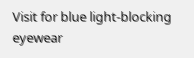Visit for blue light-blocking eyewear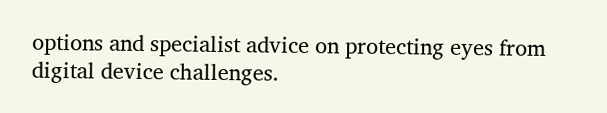options and specialist advice on protecting eyes from digital device challenges.